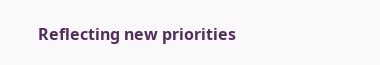Reflecting new priorities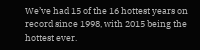We’ve had 15 of the 16 hottest years on record since 1998, with 2015 being the hottest ever.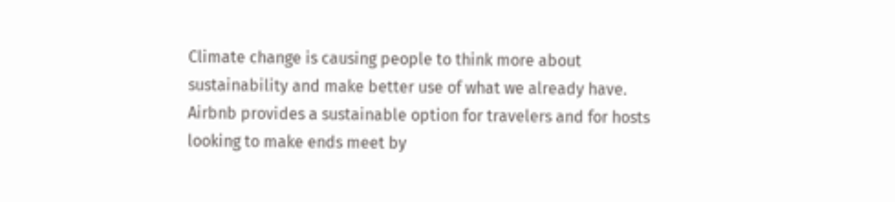Climate change is causing people to think more about sustainability and make better use of what we already have. Airbnb provides a sustainable option for travelers and for hosts looking to make ends meet by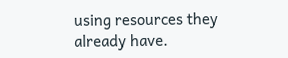using resources they already have.